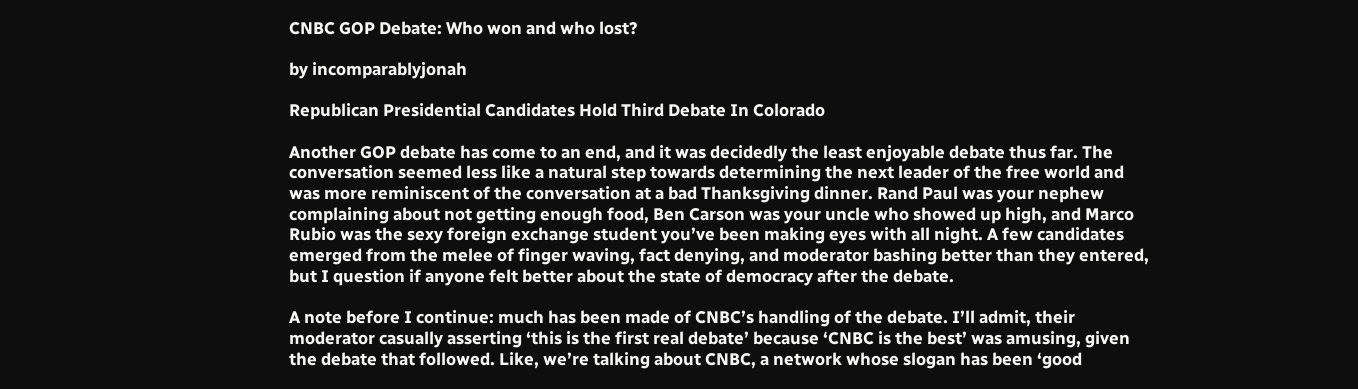CNBC GOP Debate: Who won and who lost?

by incomparablyjonah

Republican Presidential Candidates Hold Third Debate In Colorado

Another GOP debate has come to an end, and it was decidedly the least enjoyable debate thus far. The conversation seemed less like a natural step towards determining the next leader of the free world and was more reminiscent of the conversation at a bad Thanksgiving dinner. Rand Paul was your nephew complaining about not getting enough food, Ben Carson was your uncle who showed up high, and Marco Rubio was the sexy foreign exchange student you’ve been making eyes with all night. A few candidates emerged from the melee of finger waving, fact denying, and moderator bashing better than they entered, but I question if anyone felt better about the state of democracy after the debate.

A note before I continue: much has been made of CNBC’s handling of the debate. I’ll admit, their moderator casually asserting ‘this is the first real debate’ because ‘CNBC is the best’ was amusing, given the debate that followed. Like, we’re talking about CNBC, a network whose slogan has been ‘good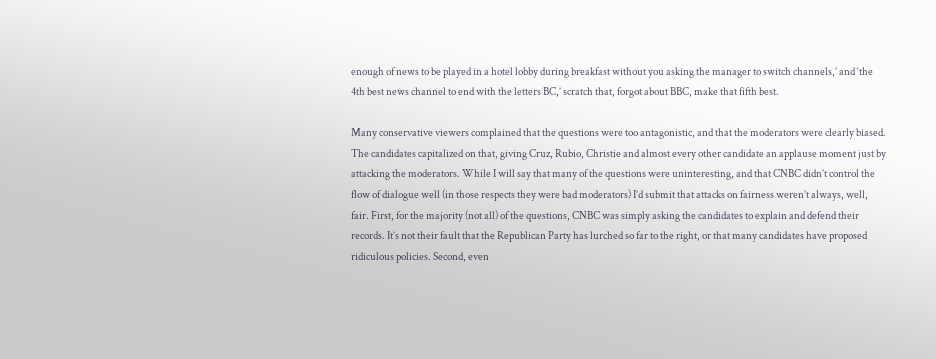enough of news to be played in a hotel lobby during breakfast without you asking the manager to switch channels,’ and ‘the 4th best news channel to end with the letters BC,’ scratch that, forgot about BBC, make that fifth best.

Many conservative viewers complained that the questions were too antagonistic, and that the moderators were clearly biased. The candidates capitalized on that, giving Cruz, Rubio, Christie and almost every other candidate an applause moment just by attacking the moderators. While I will say that many of the questions were uninteresting, and that CNBC didn’t control the flow of dialogue well (in those respects they were bad moderators) I’d submit that attacks on fairness weren’t always, well, fair. First, for the majority (not all) of the questions, CNBC was simply asking the candidates to explain and defend their records. It’s not their fault that the Republican Party has lurched so far to the right, or that many candidates have proposed ridiculous policies. Second, even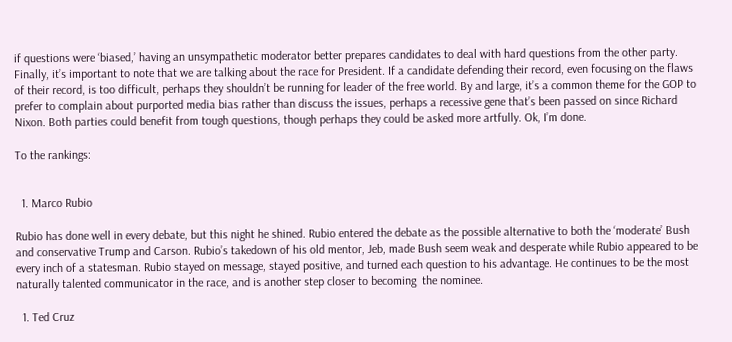if questions were ‘biased,’ having an unsympathetic moderator better prepares candidates to deal with hard questions from the other party. Finally, it’s important to note that we are talking about the race for President. If a candidate defending their record, even focusing on the flaws of their record, is too difficult, perhaps they shouldn’t be running for leader of the free world. By and large, it’s a common theme for the GOP to prefer to complain about purported media bias rather than discuss the issues, perhaps a recessive gene that’s been passed on since Richard Nixon. Both parties could benefit from tough questions, though perhaps they could be asked more artfully. Ok, I’m done.

To the rankings:


  1. Marco Rubio

Rubio has done well in every debate, but this night he shined. Rubio entered the debate as the possible alternative to both the ‘moderate’ Bush and conservative Trump and Carson. Rubio’s takedown of his old mentor, Jeb, made Bush seem weak and desperate while Rubio appeared to be every inch of a statesman. Rubio stayed on message, stayed positive, and turned each question to his advantage. He continues to be the most naturally talented communicator in the race, and is another step closer to becoming  the nominee.

  1. Ted Cruz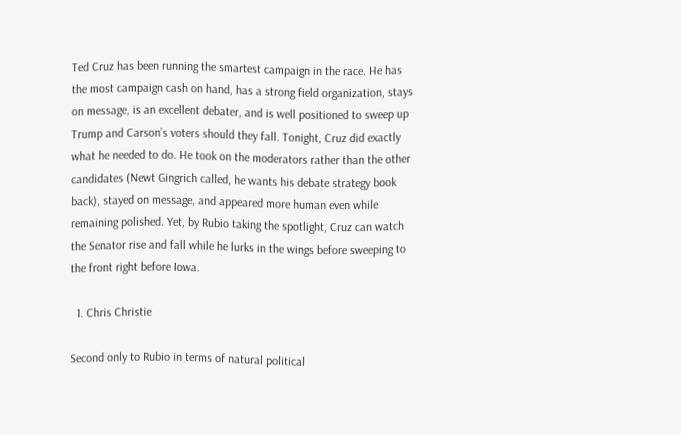Ted Cruz has been running the smartest campaign in the race. He has the most campaign cash on hand, has a strong field organization, stays on message, is an excellent debater, and is well positioned to sweep up Trump and Carson’s voters should they fall. Tonight, Cruz did exactly what he needed to do. He took on the moderators rather than the other candidates (Newt Gingrich called, he wants his debate strategy book back), stayed on message, and appeared more human even while remaining polished. Yet, by Rubio taking the spotlight, Cruz can watch the Senator rise and fall while he lurks in the wings before sweeping to the front right before Iowa.

  1. Chris Christie

Second only to Rubio in terms of natural political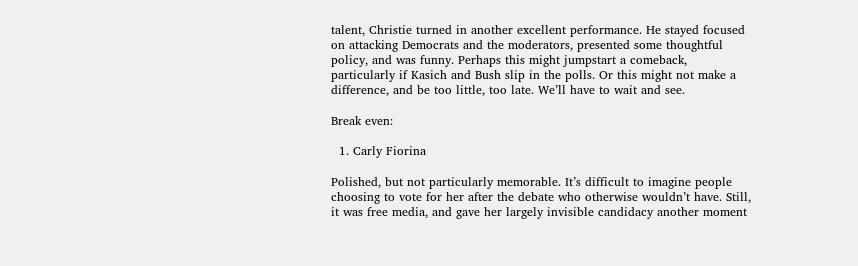talent, Christie turned in another excellent performance. He stayed focused on attacking Democrats and the moderators, presented some thoughtful policy, and was funny. Perhaps this might jumpstart a comeback, particularly if Kasich and Bush slip in the polls. Or this might not make a difference, and be too little, too late. We’ll have to wait and see.

Break even:

  1. Carly Fiorina

Polished, but not particularly memorable. It’s difficult to imagine people choosing to vote for her after the debate who otherwise wouldn’t have. Still, it was free media, and gave her largely invisible candidacy another moment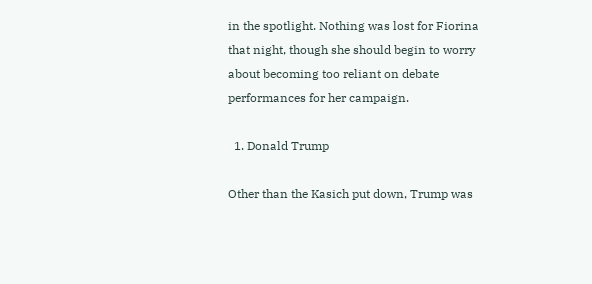in the spotlight. Nothing was lost for Fiorina that night, though she should begin to worry about becoming too reliant on debate performances for her campaign.

  1. Donald Trump

Other than the Kasich put down, Trump was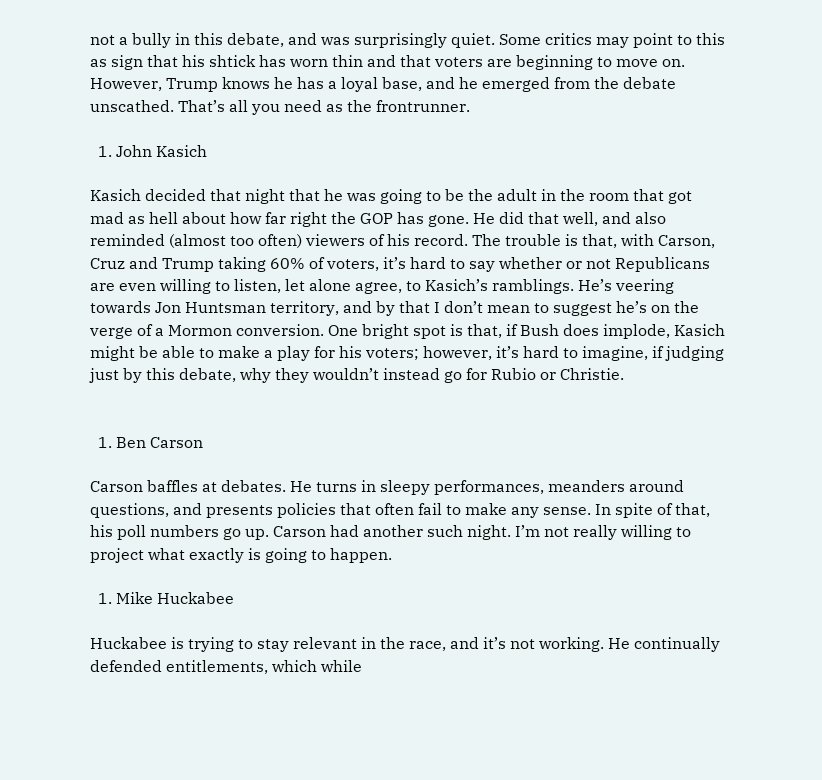not a bully in this debate, and was surprisingly quiet. Some critics may point to this as sign that his shtick has worn thin and that voters are beginning to move on. However, Trump knows he has a loyal base, and he emerged from the debate unscathed. That’s all you need as the frontrunner.

  1. John Kasich

Kasich decided that night that he was going to be the adult in the room that got mad as hell about how far right the GOP has gone. He did that well, and also reminded (almost too often) viewers of his record. The trouble is that, with Carson, Cruz and Trump taking 60% of voters, it’s hard to say whether or not Republicans are even willing to listen, let alone agree, to Kasich’s ramblings. He’s veering towards Jon Huntsman territory, and by that I don’t mean to suggest he’s on the verge of a Mormon conversion. One bright spot is that, if Bush does implode, Kasich might be able to make a play for his voters; however, it’s hard to imagine, if judging just by this debate, why they wouldn’t instead go for Rubio or Christie.


  1. Ben Carson

Carson baffles at debates. He turns in sleepy performances, meanders around questions, and presents policies that often fail to make any sense. In spite of that, his poll numbers go up. Carson had another such night. I’m not really willing to project what exactly is going to happen.

  1. Mike Huckabee

Huckabee is trying to stay relevant in the race, and it’s not working. He continually defended entitlements, which while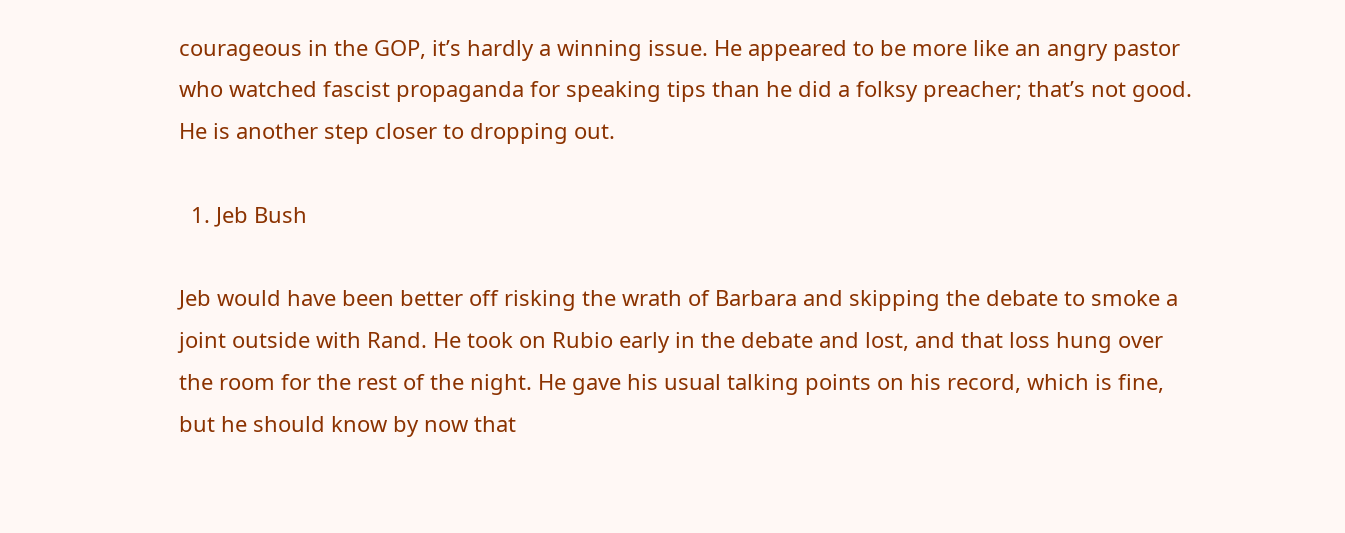courageous in the GOP, it’s hardly a winning issue. He appeared to be more like an angry pastor who watched fascist propaganda for speaking tips than he did a folksy preacher; that’s not good. He is another step closer to dropping out.

  1. Jeb Bush

Jeb would have been better off risking the wrath of Barbara and skipping the debate to smoke a joint outside with Rand. He took on Rubio early in the debate and lost, and that loss hung over the room for the rest of the night. He gave his usual talking points on his record, which is fine, but he should know by now that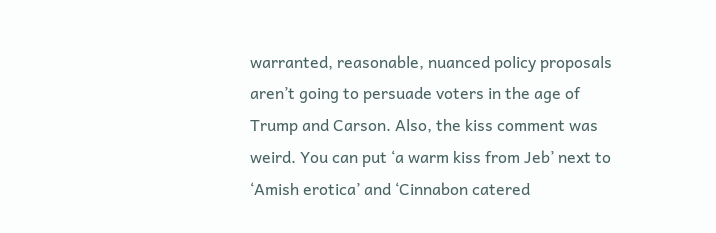warranted, reasonable, nuanced policy proposals aren’t going to persuade voters in the age of Trump and Carson. Also, the kiss comment was weird. You can put ‘a warm kiss from Jeb’ next to ‘Amish erotica’ and ‘Cinnabon catered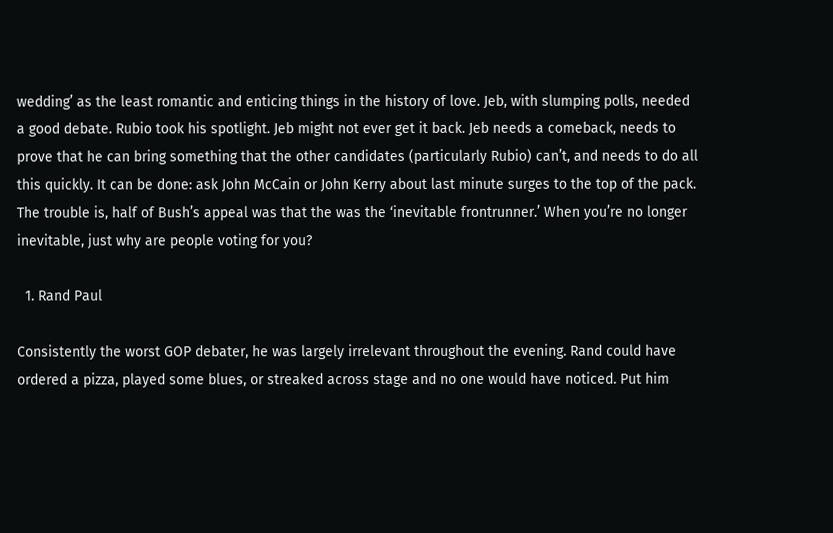wedding’ as the least romantic and enticing things in the history of love. Jeb, with slumping polls, needed a good debate. Rubio took his spotlight. Jeb might not ever get it back. Jeb needs a comeback, needs to prove that he can bring something that the other candidates (particularly Rubio) can’t, and needs to do all this quickly. It can be done: ask John McCain or John Kerry about last minute surges to the top of the pack. The trouble is, half of Bush’s appeal was that the was the ‘inevitable frontrunner.’ When you’re no longer inevitable, just why are people voting for you?

  1. Rand Paul

Consistently the worst GOP debater, he was largely irrelevant throughout the evening. Rand could have ordered a pizza, played some blues, or streaked across stage and no one would have noticed. Put him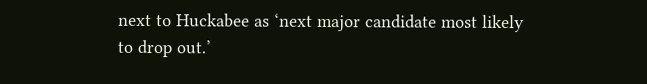next to Huckabee as ‘next major candidate most likely to drop out.’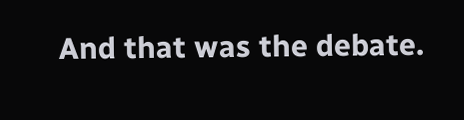And that was the debate.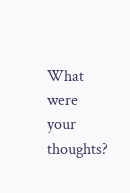What were your thoughts?